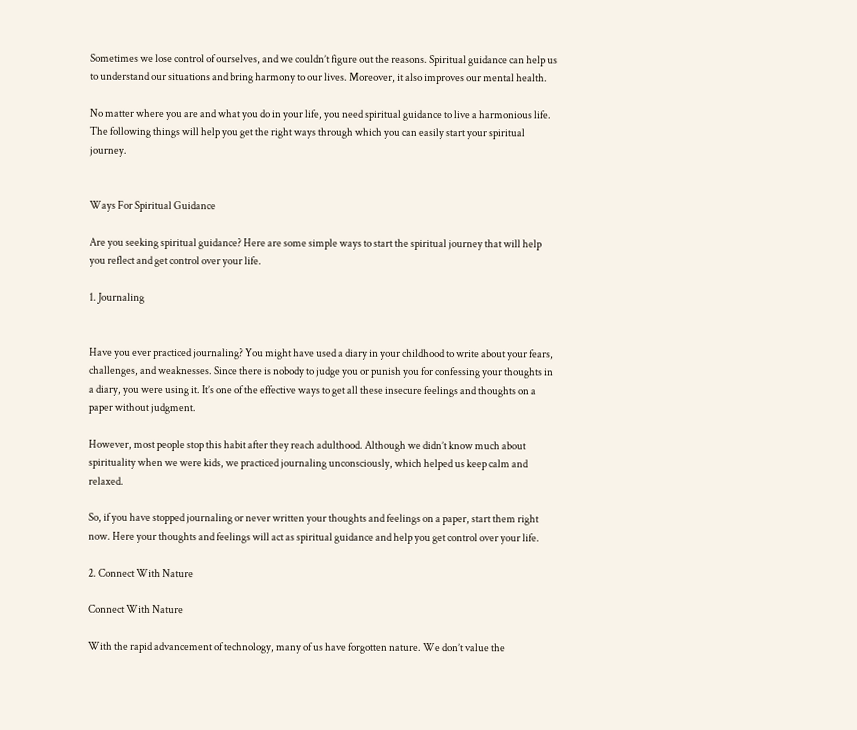Sometimes we lose control of ourselves, and we couldn’t figure out the reasons. Spiritual guidance can help us to understand our situations and bring harmony to our lives. Moreover, it also improves our mental health.

No matter where you are and what you do in your life, you need spiritual guidance to live a harmonious life. The following things will help you get the right ways through which you can easily start your spiritual journey.


Ways For Spiritual Guidance

Are you seeking spiritual guidance? Here are some simple ways to start the spiritual journey that will help you reflect and get control over your life.

1. Journaling


Have you ever practiced journaling? You might have used a diary in your childhood to write about your fears, challenges, and weaknesses. Since there is nobody to judge you or punish you for confessing your thoughts in a diary, you were using it. It’s one of the effective ways to get all these insecure feelings and thoughts on a paper without judgment.

However, most people stop this habit after they reach adulthood. Although we didn’t know much about spirituality when we were kids, we practiced journaling unconsciously, which helped us keep calm and relaxed.

So, if you have stopped journaling or never written your thoughts and feelings on a paper, start them right now. Here your thoughts and feelings will act as spiritual guidance and help you get control over your life.

2. Connect With Nature

Connect With Nature

With the rapid advancement of technology, many of us have forgotten nature. We don’t value the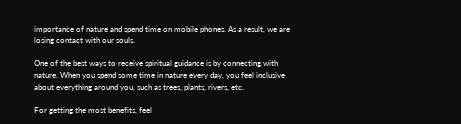importance of nature and spend time on mobile phones. As a result, we are losing contact with our souls.

One of the best ways to receive spiritual guidance is by connecting with nature. When you spend some time in nature every day, you feel inclusive about everything around you, such as trees, plants, rivers, etc.

For getting the most benefits, feel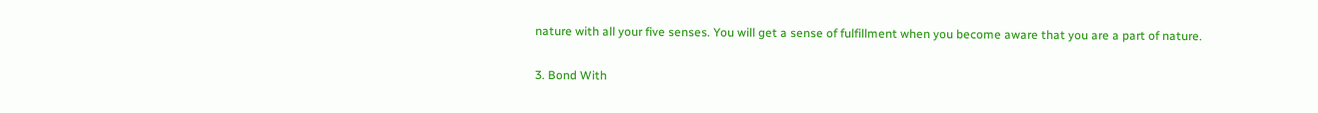nature with all your five senses. You will get a sense of fulfillment when you become aware that you are a part of nature.

3. Bond With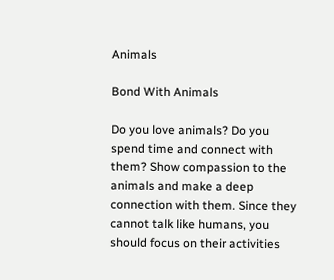Animals

Bond With Animals

Do you love animals? Do you spend time and connect with them? Show compassion to the animals and make a deep connection with them. Since they cannot talk like humans, you should focus on their activities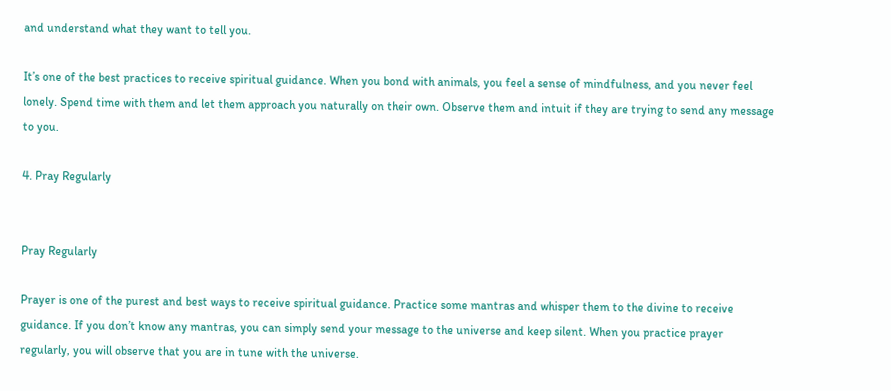and understand what they want to tell you.

It’s one of the best practices to receive spiritual guidance. When you bond with animals, you feel a sense of mindfulness, and you never feel lonely. Spend time with them and let them approach you naturally on their own. Observe them and intuit if they are trying to send any message to you.

4. Pray Regularly


Pray Regularly

Prayer is one of the purest and best ways to receive spiritual guidance. Practice some mantras and whisper them to the divine to receive guidance. If you don’t know any mantras, you can simply send your message to the universe and keep silent. When you practice prayer regularly, you will observe that you are in tune with the universe.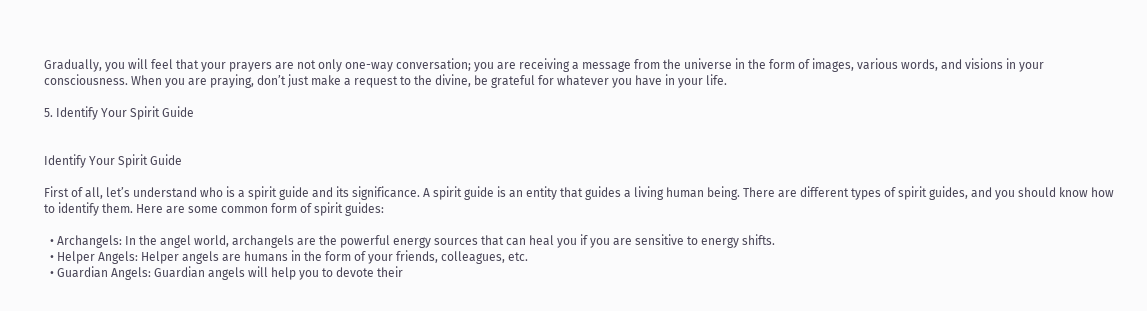Gradually, you will feel that your prayers are not only one-way conversation; you are receiving a message from the universe in the form of images, various words, and visions in your consciousness. When you are praying, don’t just make a request to the divine, be grateful for whatever you have in your life.

5. Identify Your Spirit Guide


Identify Your Spirit Guide

First of all, let’s understand who is a spirit guide and its significance. A spirit guide is an entity that guides a living human being. There are different types of spirit guides, and you should know how to identify them. Here are some common form of spirit guides:

  • Archangels: In the angel world, archangels are the powerful energy sources that can heal you if you are sensitive to energy shifts.
  • Helper Angels: Helper angels are humans in the form of your friends, colleagues, etc.
  • Guardian Angels: Guardian angels will help you to devote their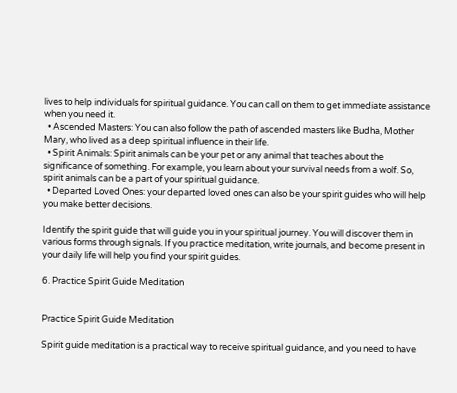lives to help individuals for spiritual guidance. You can call on them to get immediate assistance when you need it.
  • Ascended Masters: You can also follow the path of ascended masters like Budha, Mother Mary, who lived as a deep spiritual influence in their life.
  • Spirit Animals: Spirit animals can be your pet or any animal that teaches about the significance of something. For example, you learn about your survival needs from a wolf. So, spirit animals can be a part of your spiritual guidance.
  • Departed Loved Ones: your departed loved ones can also be your spirit guides who will help you make better decisions.

Identify the spirit guide that will guide you in your spiritual journey. You will discover them in various forms through signals. If you practice meditation, write journals, and become present in your daily life will help you find your spirit guides.

6. Practice Spirit Guide Meditation


Practice Spirit Guide Meditation

Spirit guide meditation is a practical way to receive spiritual guidance, and you need to have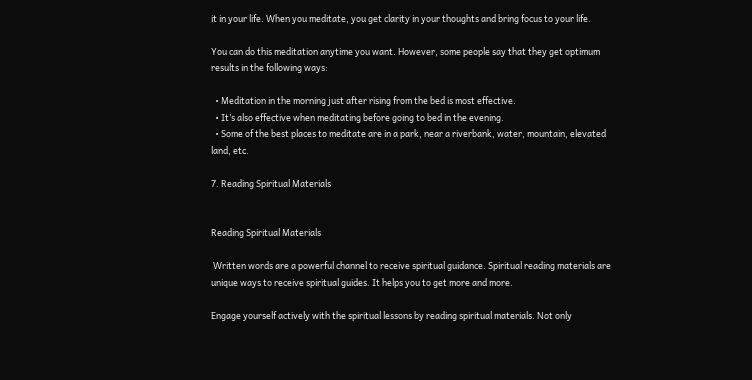it in your life. When you meditate, you get clarity in your thoughts and bring focus to your life.

You can do this meditation anytime you want. However, some people say that they get optimum results in the following ways:

  • Meditation in the morning just after rising from the bed is most effective.
  • It’s also effective when meditating before going to bed in the evening.
  • Some of the best places to meditate are in a park, near a riverbank, water, mountain, elevated land, etc.

7. Reading Spiritual Materials


Reading Spiritual Materials

 Written words are a powerful channel to receive spiritual guidance. Spiritual reading materials are unique ways to receive spiritual guides. It helps you to get more and more.

Engage yourself actively with the spiritual lessons by reading spiritual materials. Not only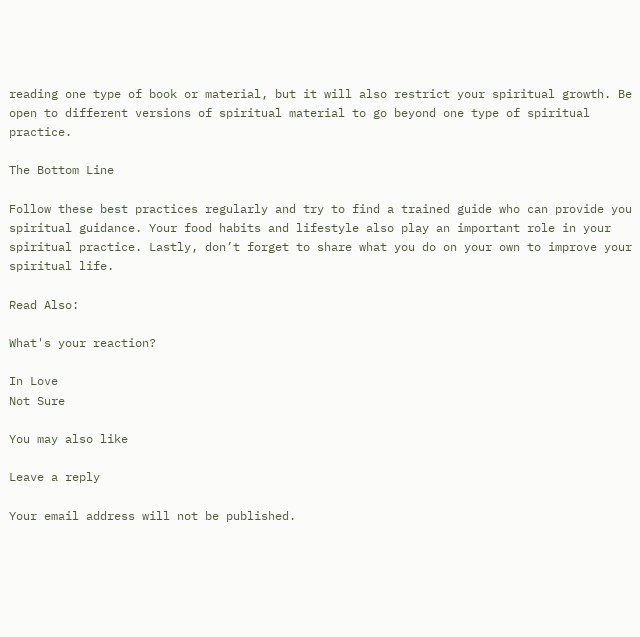reading one type of book or material, but it will also restrict your spiritual growth. Be open to different versions of spiritual material to go beyond one type of spiritual practice.

The Bottom Line

Follow these best practices regularly and try to find a trained guide who can provide you spiritual guidance. Your food habits and lifestyle also play an important role in your spiritual practice. Lastly, don’t forget to share what you do on your own to improve your spiritual life.

Read Also:

What's your reaction?

In Love
Not Sure

You may also like

Leave a reply

Your email address will not be published.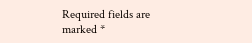Required fields are marked *